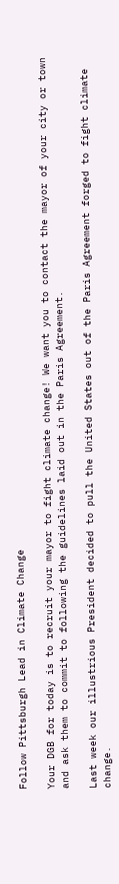Follow Pittsburgh Lead in Climate Change

Your DGB for today is to recruit your mayor to fight climate change! We want you to contact the mayor of your city or town and ask them to commit to following the guidelines laid out in the Paris Agreement.

Last week our illustrious President decided to pull the United States out of the Paris Agreement forged to fight climate change.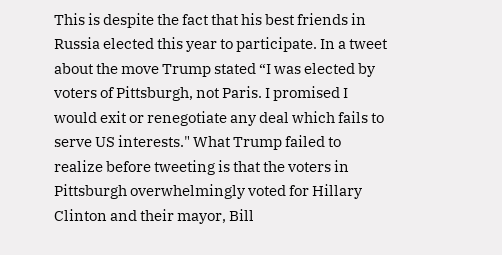This is despite the fact that his best friends in Russia elected this year to participate. In a tweet about the move Trump stated “I was elected by voters of Pittsburgh, not Paris. I promised I would exit or renegotiate any deal which fails to serve US interests." What Trump failed to realize before tweeting is that the voters in Pittsburgh overwhelmingly voted for Hillary Clinton and their mayor, Bill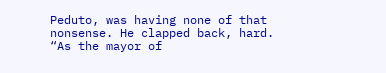Peduto, was having none of that nonsense. He clapped back, hard. “As the mayor of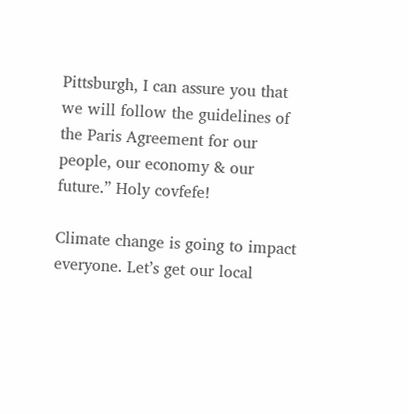Pittsburgh, I can assure you that we will follow the guidelines of the Paris Agreement for our people, our economy & our future.” Holy covfefe!

Climate change is going to impact everyone. Let’s get our local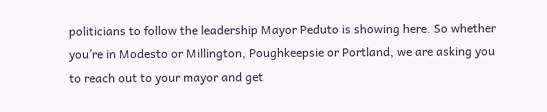politicians to follow the leadership Mayor Peduto is showing here. So whether you’re in Modesto or Millington, Poughkeepsie or Portland, we are asking you to reach out to your mayor and get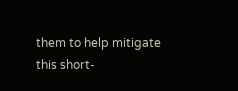them to help mitigate this short-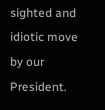sighted and idiotic move by our President.